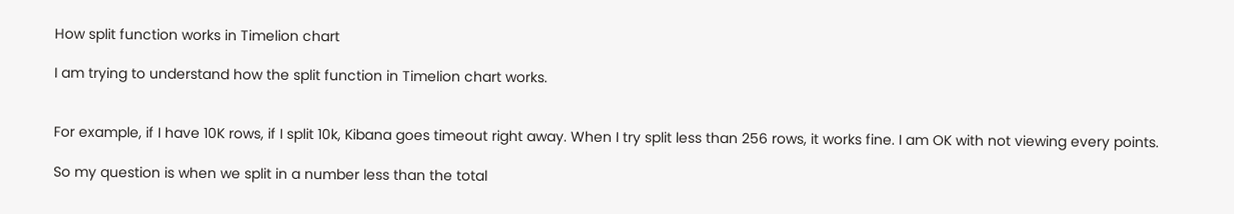How split function works in Timelion chart

I am trying to understand how the split function in Timelion chart works.


For example, if I have 10K rows, if I split 10k, Kibana goes timeout right away. When I try split less than 256 rows, it works fine. I am OK with not viewing every points.

So my question is when we split in a number less than the total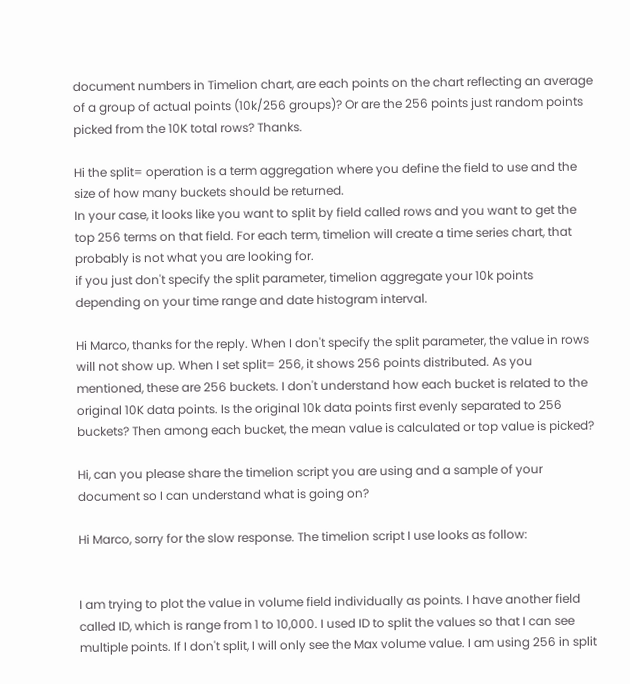document numbers in Timelion chart, are each points on the chart reflecting an average of a group of actual points (10k/256 groups)? Or are the 256 points just random points picked from the 10K total rows? Thanks.

Hi the split= operation is a term aggregation where you define the field to use and the size of how many buckets should be returned.
In your case, it looks like you want to split by field called rows and you want to get the top 256 terms on that field. For each term, timelion will create a time series chart, that probably is not what you are looking for.
if you just don't specify the split parameter, timelion aggregate your 10k points depending on your time range and date histogram interval.

Hi Marco, thanks for the reply. When I don't specify the split parameter, the value in rows will not show up. When I set split= 256, it shows 256 points distributed. As you mentioned, these are 256 buckets. I don't understand how each bucket is related to the original 10K data points. Is the original 10k data points first evenly separated to 256 buckets? Then among each bucket, the mean value is calculated or top value is picked?

Hi, can you please share the timelion script you are using and a sample of your document so I can understand what is going on?

Hi Marco, sorry for the slow response. The timelion script I use looks as follow:


I am trying to plot the value in volume field individually as points. I have another field called ID, which is range from 1 to 10,000. I used ID to split the values so that I can see multiple points. If I don't split, I will only see the Max volume value. I am using 256 in split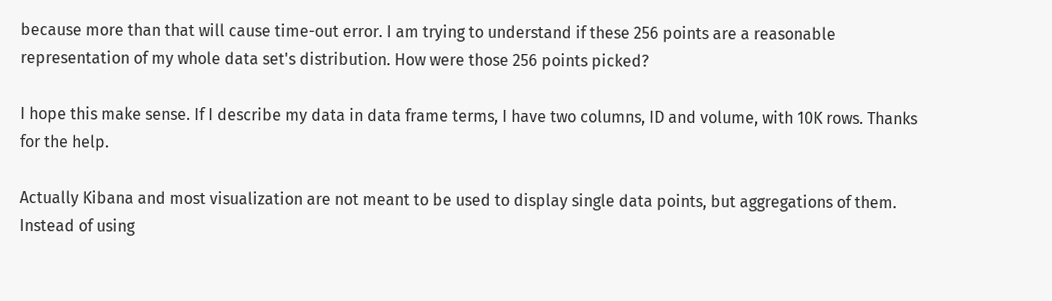because more than that will cause time-out error. I am trying to understand if these 256 points are a reasonable representation of my whole data set's distribution. How were those 256 points picked?

I hope this make sense. If I describe my data in data frame terms, I have two columns, ID and volume, with 10K rows. Thanks for the help.

Actually Kibana and most visualization are not meant to be used to display single data points, but aggregations of them.
Instead of using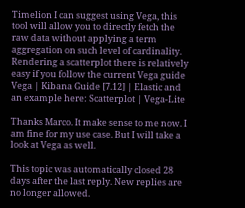Timelion I can suggest using Vega, this tool will allow you to directly fetch the raw data without applying a term aggregation on such level of cardinality.
Rendering a scatterplot there is relatively easy if you follow the current Vega guide Vega | Kibana Guide [7.12] | Elastic and an example here: Scatterplot | Vega-Lite

Thanks Marco. It make sense to me now. I am fine for my use case. But I will take a look at Vega as well.

This topic was automatically closed 28 days after the last reply. New replies are no longer allowed.